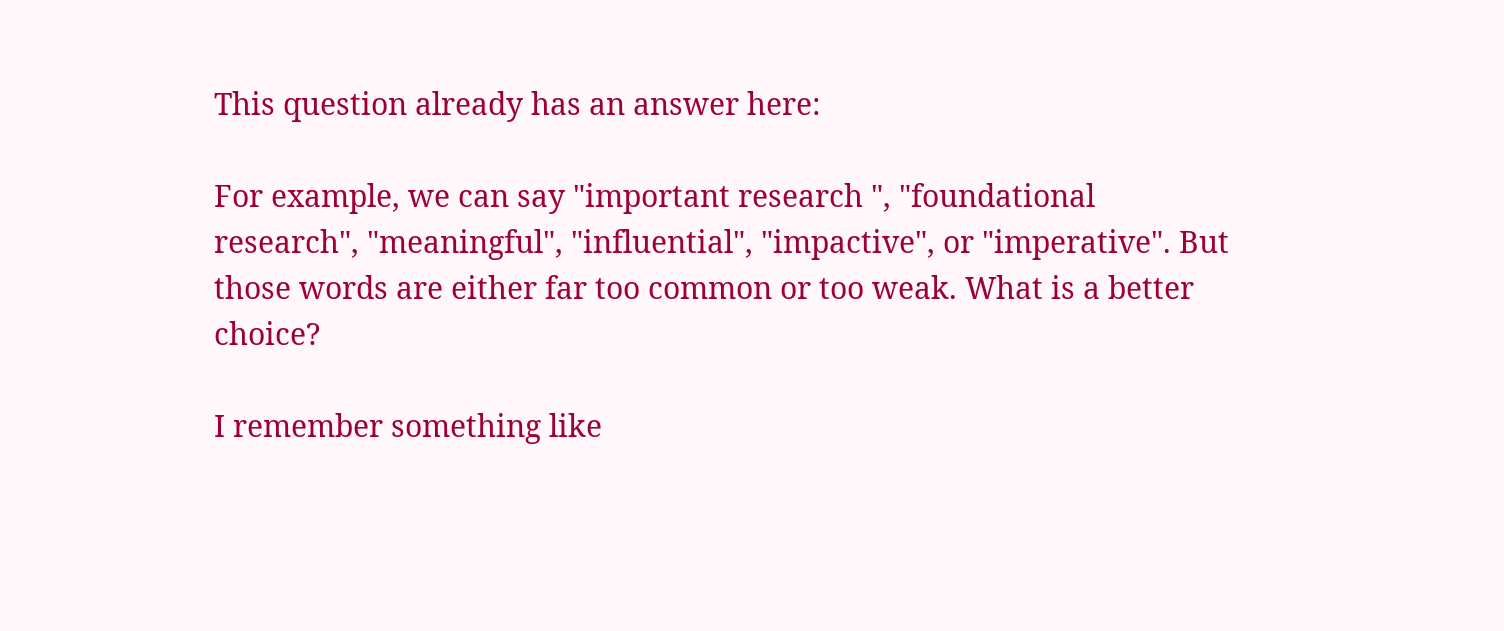This question already has an answer here:

For example, we can say "important research ", "foundational research", "meaningful", "influential", "impactive", or "imperative". But those words are either far too common or too weak. What is a better choice?

I remember something like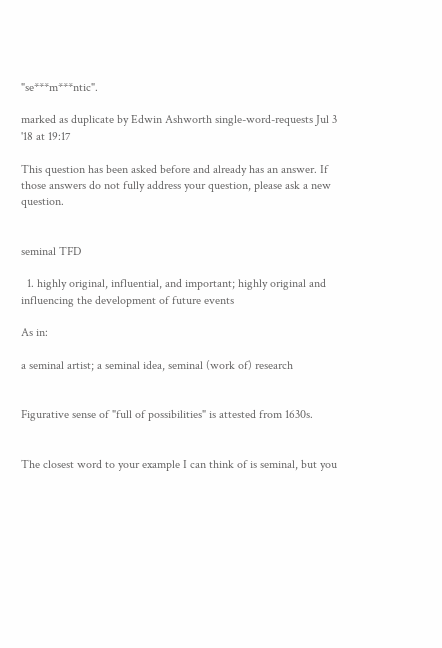"se***m***ntic".

marked as duplicate by Edwin Ashworth single-word-requests Jul 3 '18 at 19:17

This question has been asked before and already has an answer. If those answers do not fully address your question, please ask a new question.


seminal TFD

  1. highly original, influential, and important; highly original and influencing the development of future events

As in:

a seminal artist; a seminal idea, seminal (work of) research


Figurative sense of "full of possibilities" is attested from 1630s.


The closest word to your example I can think of is seminal, but you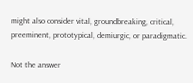might also consider vital, groundbreaking, critical, preeminent, prototypical, demiurgic, or paradigmatic.

Not the answer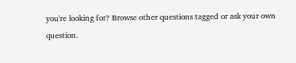you're looking for? Browse other questions tagged or ask your own question.